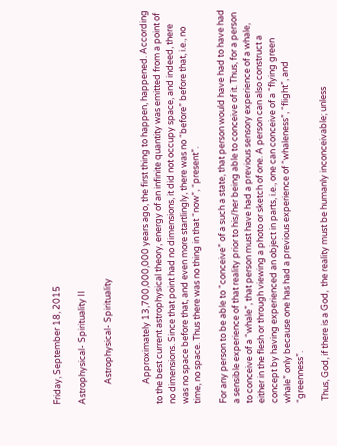Friday, September 18, 2015

Astrophysical- Spirituality II

          Astrophysical- Spirituality


          Approximately 13,700,000,000 years ago, the first thing to happen, happened. According to the best current astrophysical theory, energy of an infinite quantity was emitted from a point of no dimensions. Since that point had no dimensions, it did not occupy space, and indeed, there was no space before that, and even more startlingly, there was no “before” before that, i.e., no time, no space. Thus there was no thing in that “now”, “present”.

For any person to be able to “conceive” of a such a state, that person would have had to have had  a sensible experience of that reality prior to his/her being able to conceive of it. Thus, for a person to conceive of a “whale”, that person must have had a previous sensory experience of a whale, either in the flesh or through viewing a photo or sketch of one. A person can also construct a concept by having experienced an object in parts, i.e., one can conceive of a “flying green whale” only because one has had a previous experience of “whaleness”, “flight”, and “greenness”.

 Thus, God, if there is a God,  the reality must be humanly inconceivable; unless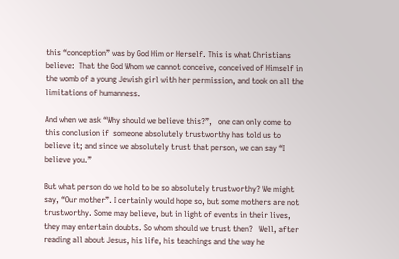this “conception” was by God Him or Herself. This is what Christians believe:  That the God Whom we cannot conceive, conceived of Himself in the womb of a young Jewish girl with her permission, and took on all the limitations of humanness.

And when we ask “Why should we believe this?”,   one can only come to this conclusion if  someone absolutely trustworthy has told us to believe it; and since we absolutely trust that person, we can say “I believe you.”

But what person do we hold to be so absolutely trustworthy? We might say, “Our mother”. I certainly would hope so, but some mothers are not trustworthy. Some may believe, but in light of events in their lives, they may entertain doubts. So whom should we trust then?   Well, after reading all about Jesus, his life, his teachings and the way he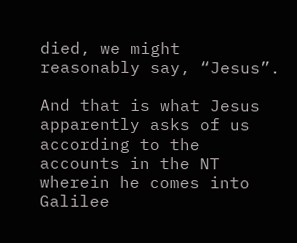died, we might reasonably say, “Jesus”.

And that is what Jesus apparently asks of us according to the accounts in the NT wherein he comes into Galilee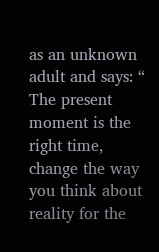as an unknown adult and says: “ The present moment is the right time, change the way you think about reality for the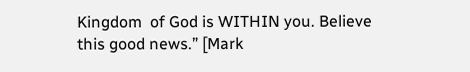Kingdom  of God is WITHIN you. Believe this good news.” [Mark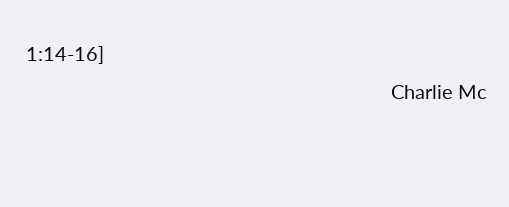1:14-16]
                                                                         Charlie Mc